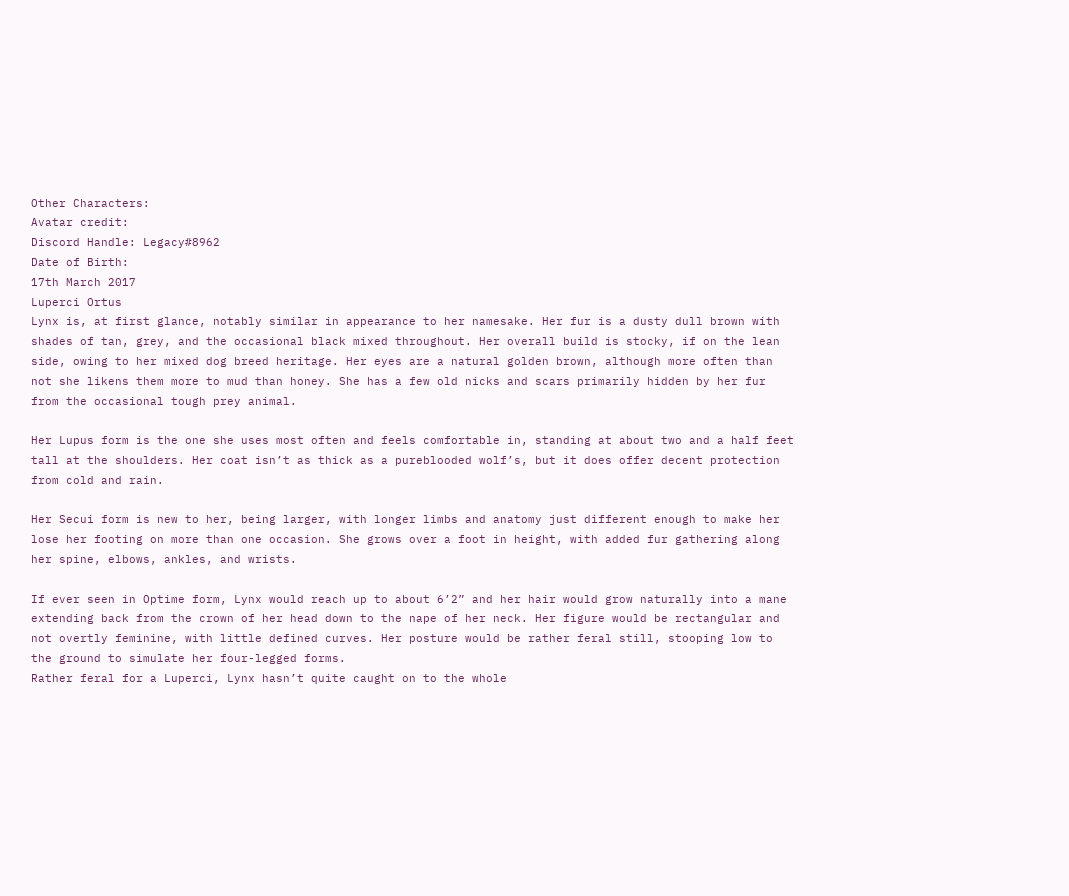Other Characters:
Avatar credit:
Discord Handle: Legacy#8962
Date of Birth:
17th March 2017
Luperci Ortus
Lynx is, at first glance, notably similar in appearance to her namesake. Her fur is a dusty dull brown with shades of tan, grey, and the occasional black mixed throughout. Her overall build is stocky, if on the lean side, owing to her mixed dog breed heritage. Her eyes are a natural golden brown, although more often than not she likens them more to mud than honey. She has a few old nicks and scars primarily hidden by her fur from the occasional tough prey animal.

Her Lupus form is the one she uses most often and feels comfortable in, standing at about two and a half feet tall at the shoulders. Her coat isn’t as thick as a pureblooded wolf’s, but it does offer decent protection from cold and rain.

Her Secui form is new to her, being larger, with longer limbs and anatomy just different enough to make her lose her footing on more than one occasion. She grows over a foot in height, with added fur gathering along her spine, elbows, ankles, and wrists.

If ever seen in Optime form, Lynx would reach up to about 6’2” and her hair would grow naturally into a mane extending back from the crown of her head down to the nape of her neck. Her figure would be rectangular and not overtly feminine, with little defined curves. Her posture would be rather feral still, stooping low to the ground to simulate her four-legged forms.
Rather feral for a Luperci, Lynx hasn’t quite caught on to the whole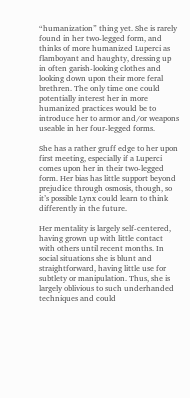“humanization” thing yet. She is rarely found in her two-legged form, and thinks of more humanized Luperci as flamboyant and haughty, dressing up in often garish-looking clothes and looking down upon their more feral brethren. The only time one could potentially interest her in more humanized practices would be to introduce her to armor and/or weapons useable in her four-legged forms.

She has a rather gruff edge to her upon first meeting, especially if a Luperci comes upon her in their two-legged form. Her bias has little support beyond prejudice through osmosis, though, so it’s possible Lynx could learn to think differently in the future.

Her mentality is largely self-centered, having grown up with little contact with others until recent months. In social situations she is blunt and straightforward, having little use for subtlety or manipulation. Thus, she is largely oblivious to such underhanded techniques and could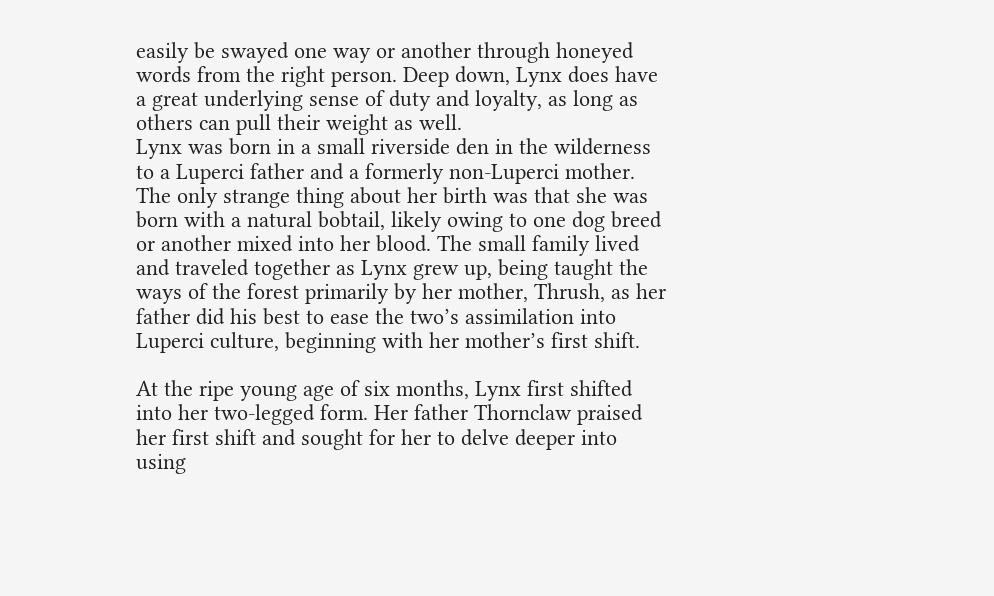easily be swayed one way or another through honeyed words from the right person. Deep down, Lynx does have a great underlying sense of duty and loyalty, as long as others can pull their weight as well.
Lynx was born in a small riverside den in the wilderness to a Luperci father and a formerly non-Luperci mother. The only strange thing about her birth was that she was born with a natural bobtail, likely owing to one dog breed or another mixed into her blood. The small family lived and traveled together as Lynx grew up, being taught the ways of the forest primarily by her mother, Thrush, as her father did his best to ease the two’s assimilation into Luperci culture, beginning with her mother’s first shift.

At the ripe young age of six months, Lynx first shifted into her two-legged form. Her father Thornclaw praised her first shift and sought for her to delve deeper into using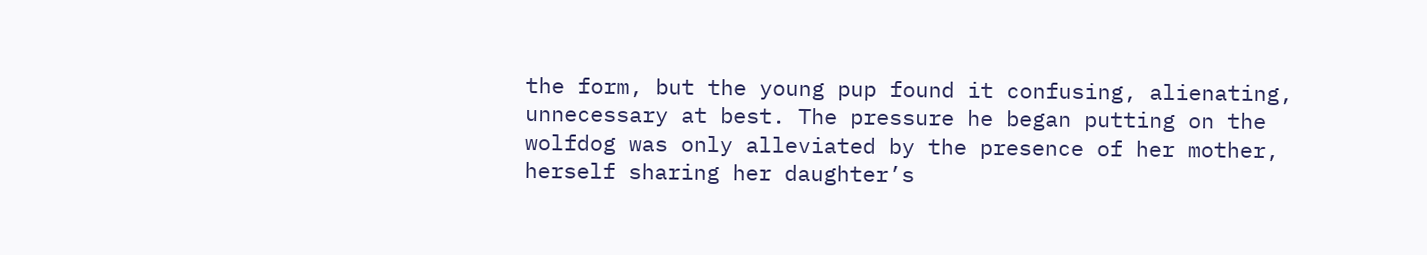the form, but the young pup found it confusing, alienating, unnecessary at best. The pressure he began putting on the wolfdog was only alleviated by the presence of her mother, herself sharing her daughter’s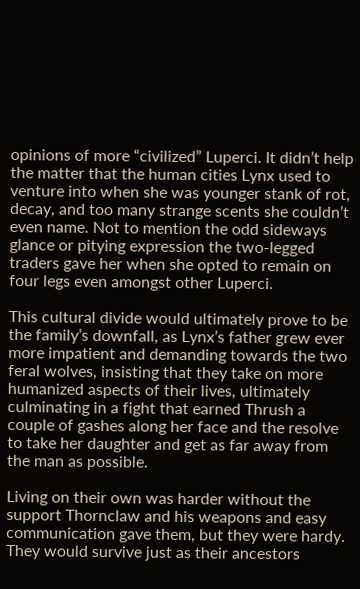opinions of more “civilized” Luperci. It didn’t help the matter that the human cities Lynx used to venture into when she was younger stank of rot, decay, and too many strange scents she couldn’t even name. Not to mention the odd sideways glance or pitying expression the two-legged traders gave her when she opted to remain on four legs even amongst other Luperci.

This cultural divide would ultimately prove to be the family’s downfall, as Lynx’s father grew ever more impatient and demanding towards the two feral wolves, insisting that they take on more humanized aspects of their lives, ultimately culminating in a fight that earned Thrush a couple of gashes along her face and the resolve to take her daughter and get as far away from the man as possible.

Living on their own was harder without the support Thornclaw and his weapons and easy communication gave them, but they were hardy. They would survive just as their ancestors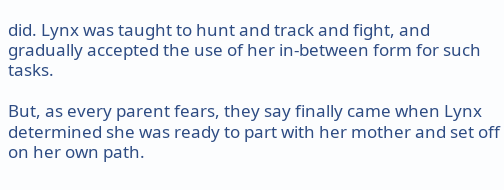did. Lynx was taught to hunt and track and fight, and gradually accepted the use of her in-between form for such tasks.

But, as every parent fears, they say finally came when Lynx determined she was ready to part with her mother and set off on her own path.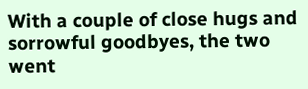With a couple of close hugs and sorrowful goodbyes, the two went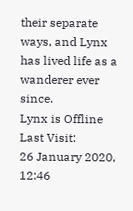their separate ways, and Lynx has lived life as a wanderer ever since.
Lynx is Offline
Last Visit:
26 January 2020, 12:46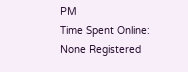PM
Time Spent Online:
None Registered